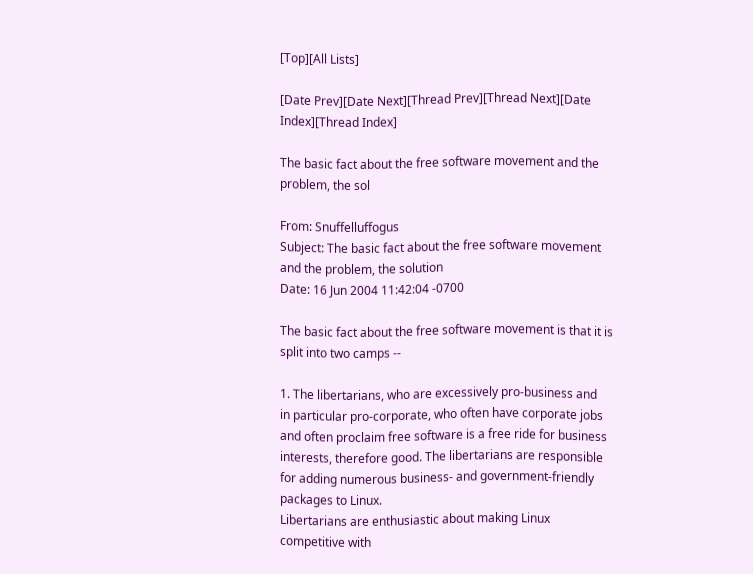[Top][All Lists]

[Date Prev][Date Next][Thread Prev][Thread Next][Date Index][Thread Index]

The basic fact about the free software movement and the problem, the sol

From: Snuffelluffogus
Subject: The basic fact about the free software movement and the problem, the solution
Date: 16 Jun 2004 11:42:04 -0700

The basic fact about the free software movement is that it is
split into two camps --

1. The libertarians, who are excessively pro-business and
in particular pro-corporate, who often have corporate jobs
and often proclaim free software is a free ride for business
interests, therefore good. The libertarians are responsible
for adding numerous business- and government-friendly packages to Linux.
Libertarians are enthusiastic about making Linux competitive with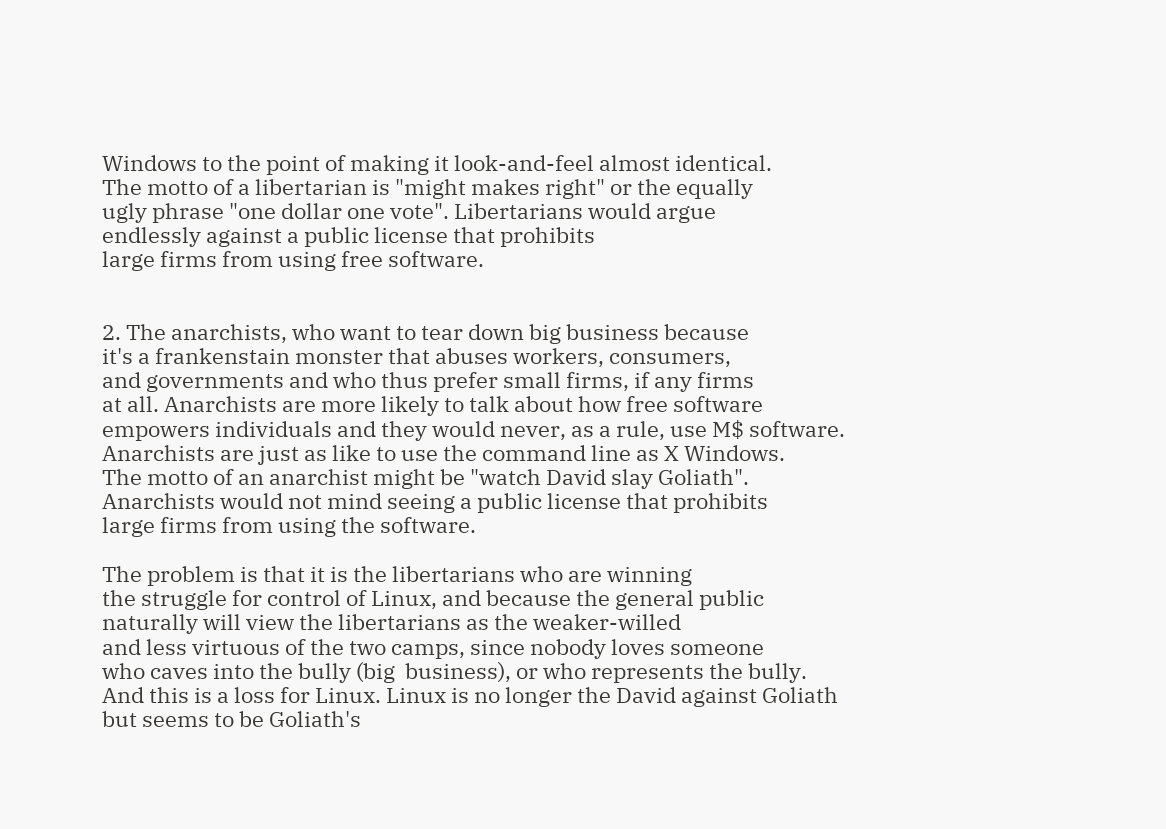Windows to the point of making it look-and-feel almost identical.
The motto of a libertarian is "might makes right" or the equally
ugly phrase "one dollar one vote". Libertarians would argue
endlessly against a public license that prohibits
large firms from using free software.


2. The anarchists, who want to tear down big business because
it's a frankenstain monster that abuses workers, consumers,
and governments and who thus prefer small firms, if any firms
at all. Anarchists are more likely to talk about how free software
empowers individuals and they would never, as a rule, use M$ software.
Anarchists are just as like to use the command line as X Windows.
The motto of an anarchist might be "watch David slay Goliath".
Anarchists would not mind seeing a public license that prohibits
large firms from using the software.

The problem is that it is the libertarians who are winning
the struggle for control of Linux, and because the general public
naturally will view the libertarians as the weaker-willed
and less virtuous of the two camps, since nobody loves someone
who caves into the bully (big  business), or who represents the bully.
And this is a loss for Linux. Linux is no longer the David against Goliath
but seems to be Goliath's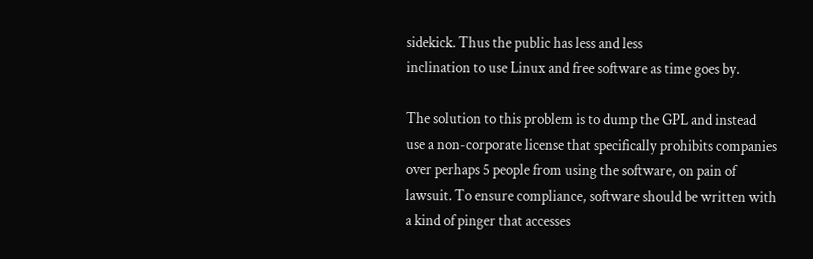sidekick. Thus the public has less and less
inclination to use Linux and free software as time goes by.

The solution to this problem is to dump the GPL and instead
use a non-corporate license that specifically prohibits companies
over perhaps 5 people from using the software, on pain of
lawsuit. To ensure compliance, software should be written with
a kind of pinger that accesses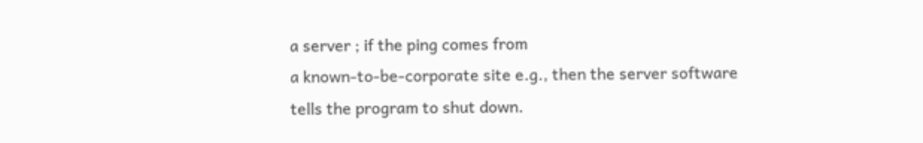a server ; if the ping comes from
a known-to-be-corporate site e.g., then the server software
tells the program to shut down.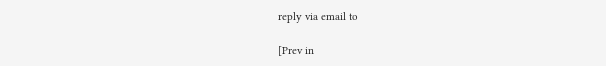reply via email to

[Prev in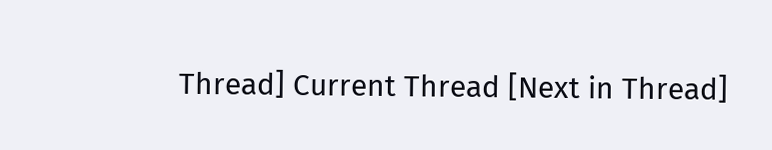Thread] Current Thread [Next in Thread]